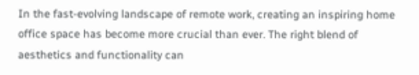In the fast-evolving landscape of remote work, creating an inspiring home office space has become more crucial than ever. The right blend of aesthetics and functionality can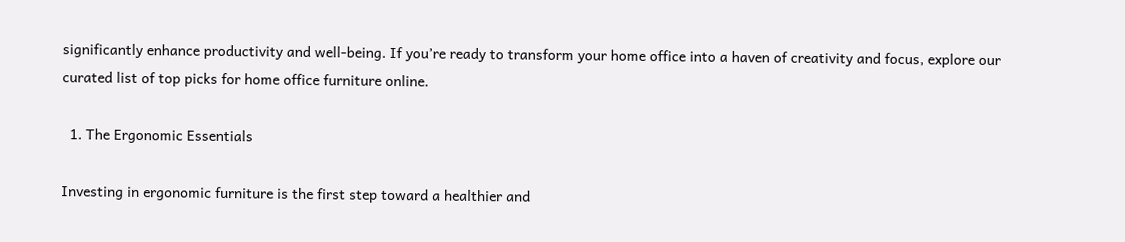significantly enhance productivity and well-being. If you’re ready to transform your home office into a haven of creativity and focus, explore our curated list of top picks for home office furniture online.

  1. The Ergonomic Essentials

Investing in ergonomic furniture is the first step toward a healthier and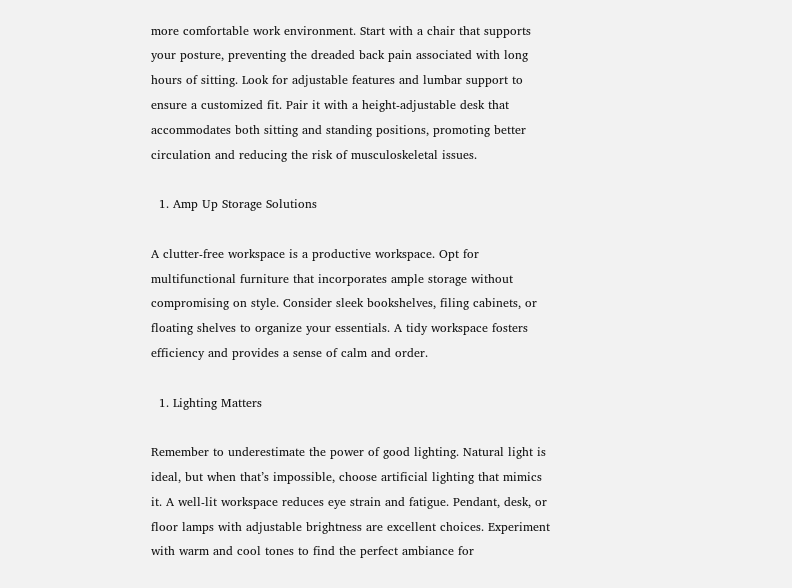more comfortable work environment. Start with a chair that supports your posture, preventing the dreaded back pain associated with long hours of sitting. Look for adjustable features and lumbar support to ensure a customized fit. Pair it with a height-adjustable desk that accommodates both sitting and standing positions, promoting better circulation and reducing the risk of musculoskeletal issues.

  1. Amp Up Storage Solutions

A clutter-free workspace is a productive workspace. Opt for multifunctional furniture that incorporates ample storage without compromising on style. Consider sleek bookshelves, filing cabinets, or floating shelves to organize your essentials. A tidy workspace fosters efficiency and provides a sense of calm and order.

  1. Lighting Matters

Remember to underestimate the power of good lighting. Natural light is ideal, but when that’s impossible, choose artificial lighting that mimics it. A well-lit workspace reduces eye strain and fatigue. Pendant, desk, or floor lamps with adjustable brightness are excellent choices. Experiment with warm and cool tones to find the perfect ambiance for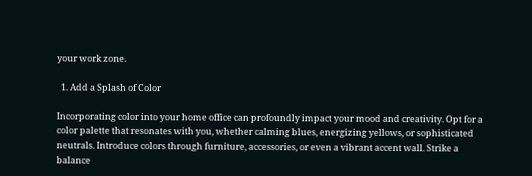your work zone.

  1. Add a Splash of Color

Incorporating color into your home office can profoundly impact your mood and creativity. Opt for a color palette that resonates with you, whether calming blues, energizing yellows, or sophisticated neutrals. Introduce colors through furniture, accessories, or even a vibrant accent wall. Strike a balance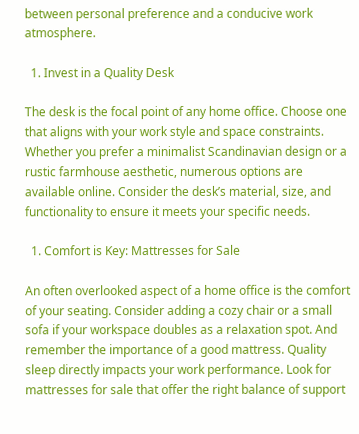between personal preference and a conducive work atmosphere.

  1. Invest in a Quality Desk

The desk is the focal point of any home office. Choose one that aligns with your work style and space constraints. Whether you prefer a minimalist Scandinavian design or a rustic farmhouse aesthetic, numerous options are available online. Consider the desk’s material, size, and functionality to ensure it meets your specific needs.

  1. Comfort is Key: Mattresses for Sale

An often overlooked aspect of a home office is the comfort of your seating. Consider adding a cozy chair or a small sofa if your workspace doubles as a relaxation spot. And remember the importance of a good mattress. Quality sleep directly impacts your work performance. Look for mattresses for sale that offer the right balance of support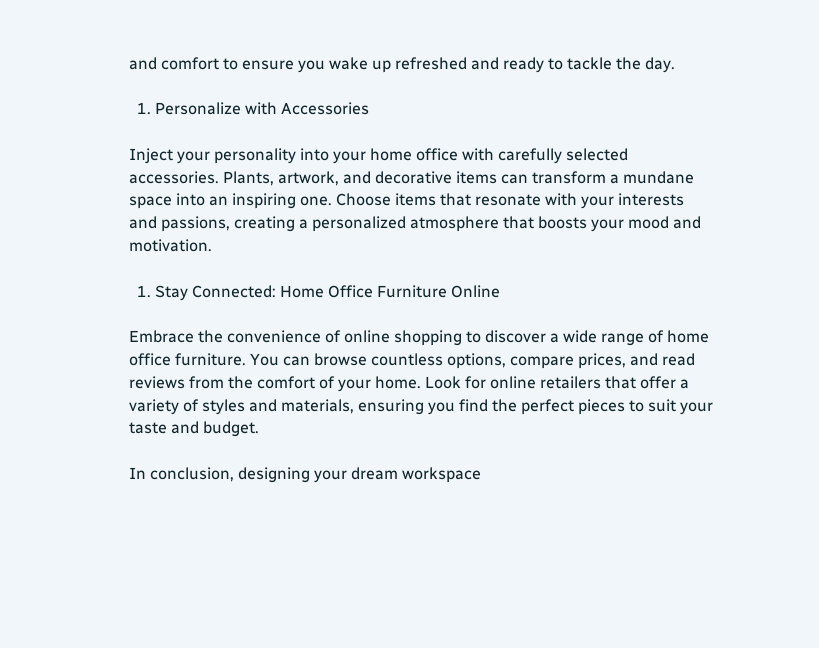and comfort to ensure you wake up refreshed and ready to tackle the day.

  1. Personalize with Accessories

Inject your personality into your home office with carefully selected accessories. Plants, artwork, and decorative items can transform a mundane space into an inspiring one. Choose items that resonate with your interests and passions, creating a personalized atmosphere that boosts your mood and motivation.

  1. Stay Connected: Home Office Furniture Online

Embrace the convenience of online shopping to discover a wide range of home office furniture. You can browse countless options, compare prices, and read reviews from the comfort of your home. Look for online retailers that offer a variety of styles and materials, ensuring you find the perfect pieces to suit your taste and budget.

In conclusion, designing your dream workspace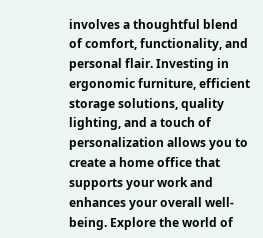involves a thoughtful blend of comfort, functionality, and personal flair. Investing in ergonomic furniture, efficient storage solutions, quality lighting, and a touch of personalization allows you to create a home office that supports your work and enhances your overall well-being. Explore the world of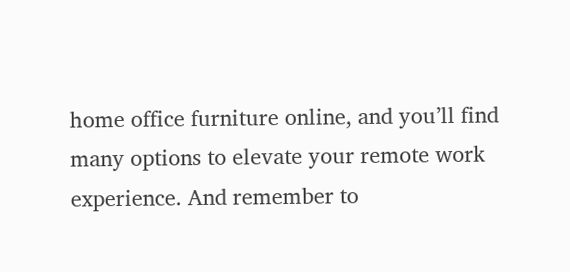home office furniture online, and you’ll find many options to elevate your remote work experience. And remember to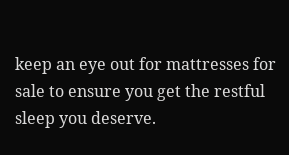keep an eye out for mattresses for sale to ensure you get the restful sleep you deserve.